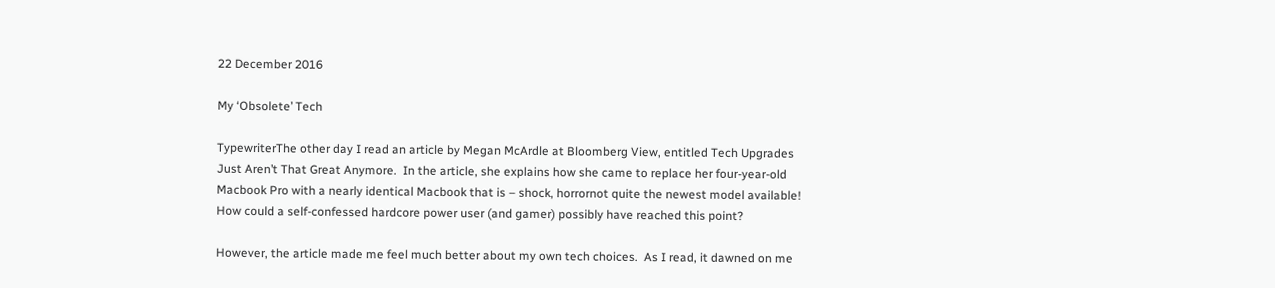22 December 2016

My ‘Obsolete’ Tech

TypewriterThe other day I read an article by Megan McArdle at Bloomberg View, entitled Tech Upgrades Just Aren’t That Great Anymore.  In the article, she explains how she came to replace her four-year-old Macbook Pro with a nearly identical Macbook that is – shock, horrornot quite the newest model available!  How could a self-confessed hardcore power user (and gamer) possibly have reached this point?

However, the article made me feel much better about my own tech choices.  As I read, it dawned on me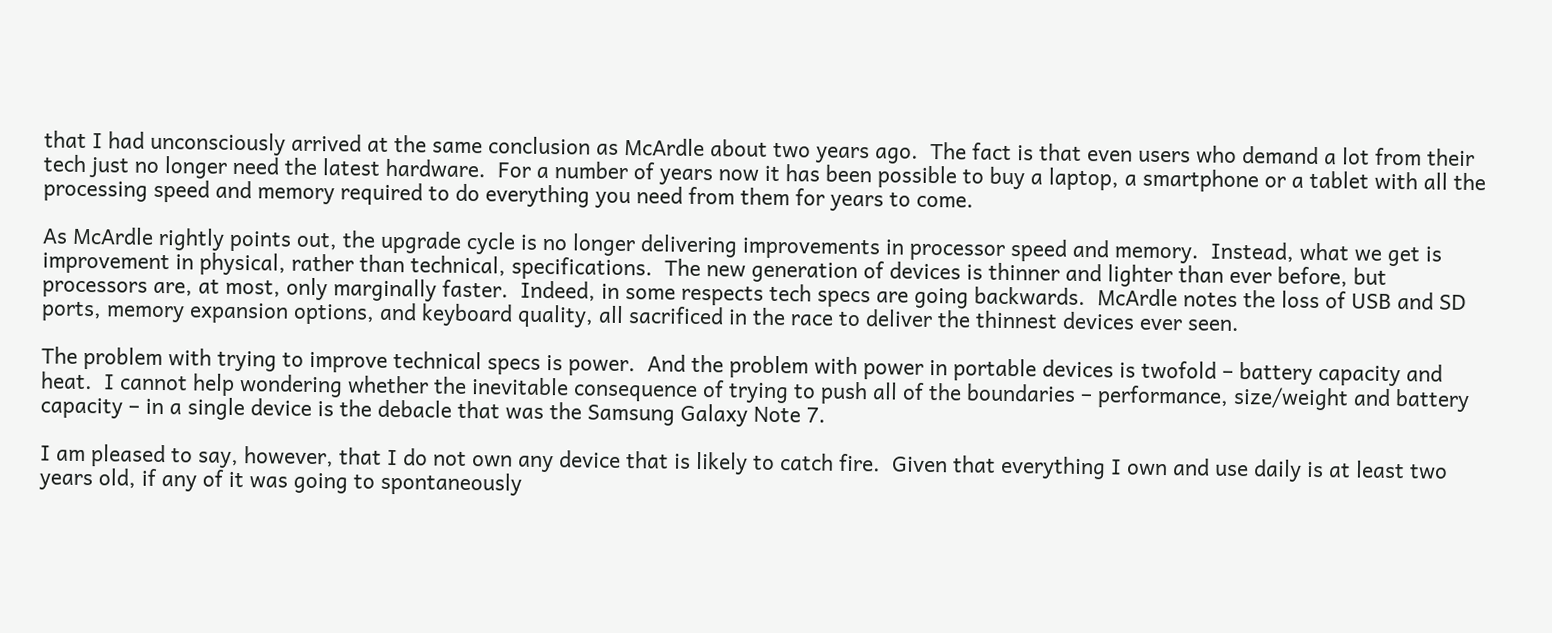that I had unconsciously arrived at the same conclusion as McArdle about two years ago.  The fact is that even users who demand a lot from their tech just no longer need the latest hardware.  For a number of years now it has been possible to buy a laptop, a smartphone or a tablet with all the processing speed and memory required to do everything you need from them for years to come.

As McArdle rightly points out, the upgrade cycle is no longer delivering improvements in processor speed and memory.  Instead, what we get is improvement in physical, rather than technical, specifications.  The new generation of devices is thinner and lighter than ever before, but processors are, at most, only marginally faster.  Indeed, in some respects tech specs are going backwards.  McArdle notes the loss of USB and SD ports, memory expansion options, and keyboard quality, all sacrificed in the race to deliver the thinnest devices ever seen.

The problem with trying to improve technical specs is power.  And the problem with power in portable devices is twofold – battery capacity and heat.  I cannot help wondering whether the inevitable consequence of trying to push all of the boundaries – performance, size/weight and battery capacity – in a single device is the debacle that was the Samsung Galaxy Note 7.

I am pleased to say, however, that I do not own any device that is likely to catch fire.  Given that everything I own and use daily is at least two years old, if any of it was going to spontaneously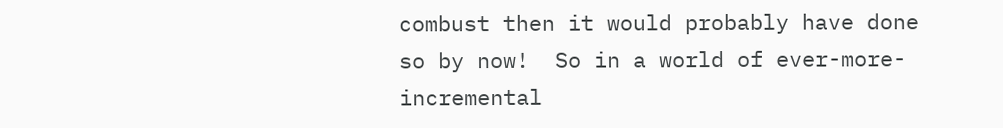combust then it would probably have done so by now!  So in a world of ever-more-incremental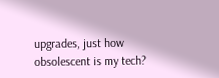upgrades, just how obsolescent is my tech?